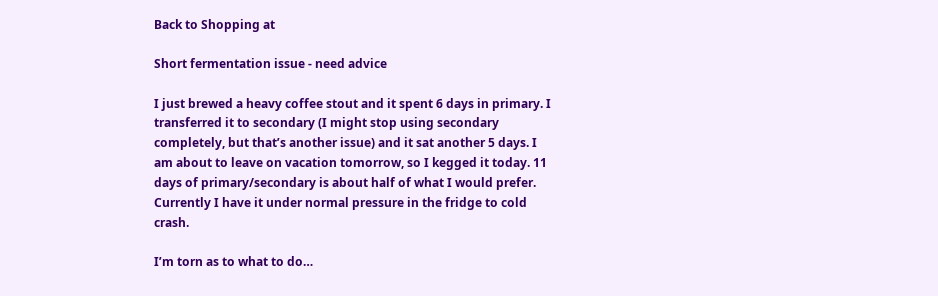Back to Shopping at

Short fermentation issue - need advice

I just brewed a heavy coffee stout and it spent 6 days in primary. I transferred it to secondary (I might stop using secondary completely, but that’s another issue) and it sat another 5 days. I am about to leave on vacation tomorrow, so I kegged it today. 11 days of primary/secondary is about half of what I would prefer. Currently I have it under normal pressure in the fridge to cold crash.

I’m torn as to what to do…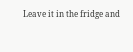Leave it in the fridge and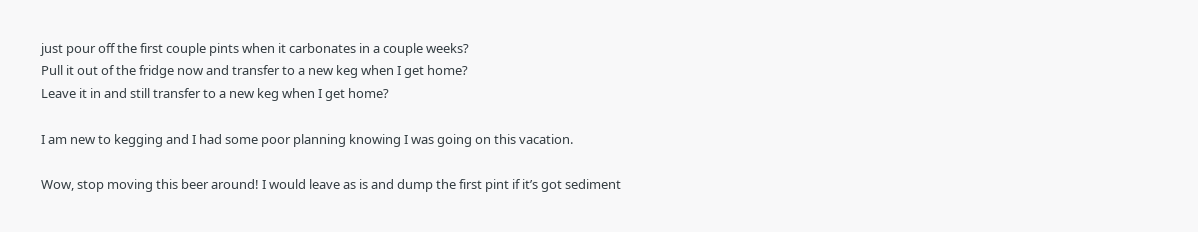just pour off the first couple pints when it carbonates in a couple weeks?
Pull it out of the fridge now and transfer to a new keg when I get home?
Leave it in and still transfer to a new keg when I get home?

I am new to kegging and I had some poor planning knowing I was going on this vacation.

Wow, stop moving this beer around! I would leave as is and dump the first pint if it’s got sediment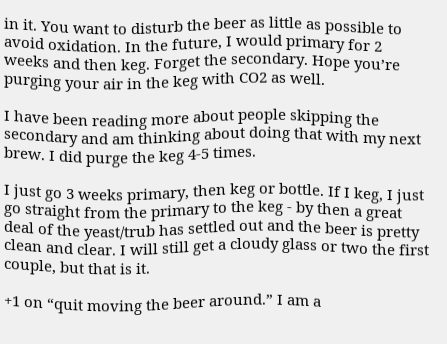in it. You want to disturb the beer as little as possible to avoid oxidation. In the future, I would primary for 2 weeks and then keg. Forget the secondary. Hope you’re purging your air in the keg with CO2 as well.

I have been reading more about people skipping the secondary and am thinking about doing that with my next brew. I did purge the keg 4-5 times.

I just go 3 weeks primary, then keg or bottle. If I keg, I just go straight from the primary to the keg - by then a great deal of the yeast/trub has settled out and the beer is pretty clean and clear. I will still get a cloudy glass or two the first couple, but that is it.

+1 on “quit moving the beer around.” I am a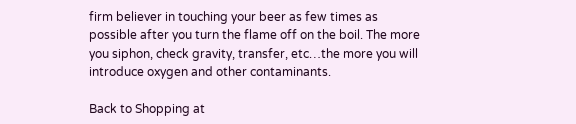firm believer in touching your beer as few times as possible after you turn the flame off on the boil. The more you siphon, check gravity, transfer, etc…the more you will introduce oxygen and other contaminants.

Back to Shopping at